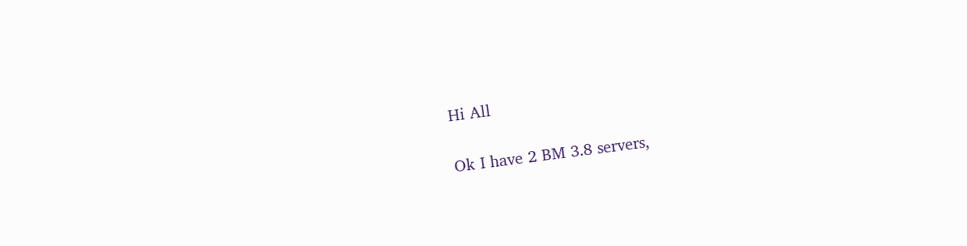Hi All

Ok I have 2 BM 3.8 servers,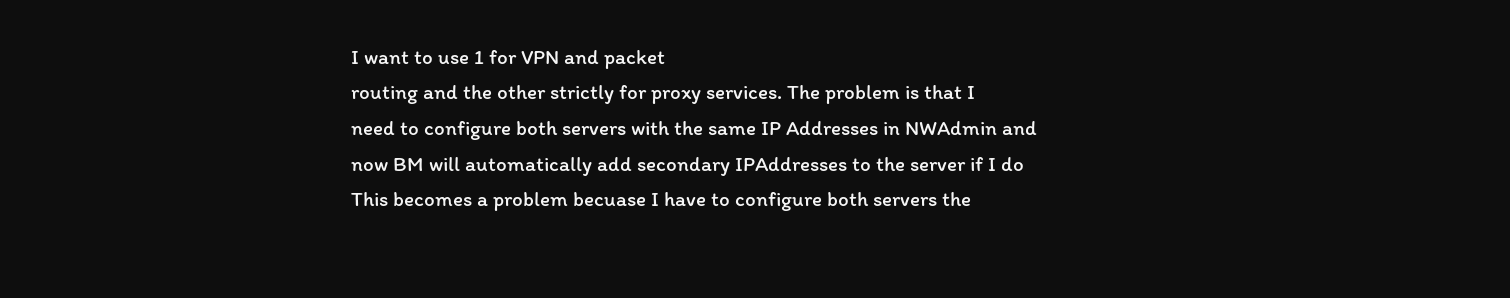I want to use 1 for VPN and packet
routing and the other strictly for proxy services. The problem is that I
need to configure both servers with the same IP Addresses in NWAdmin and
now BM will automatically add secondary IPAddresses to the server if I do
This becomes a problem becuase I have to configure both servers the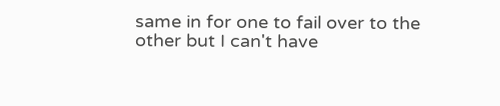same in for one to fail over to the other but I can't have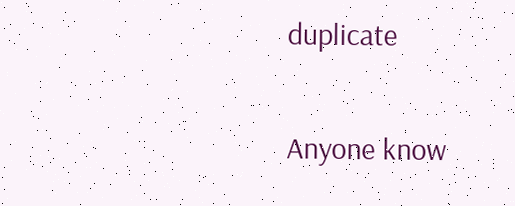duplicate

Anyone know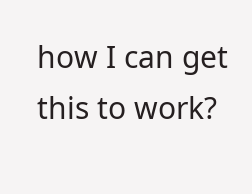how I can get this to work?